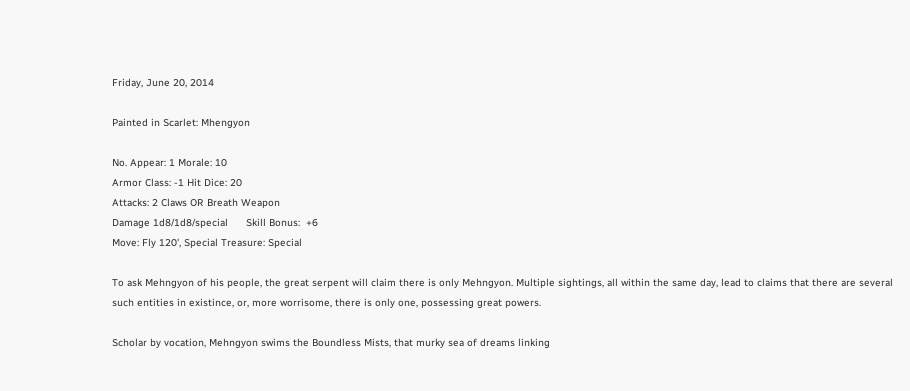Friday, June 20, 2014

Painted in Scarlet: Mhengyon

No. Appear: 1 Morale: 10
Armor Class: -1 Hit Dice: 20
Attacks: 2 Claws OR Breath Weapon
Damage 1d8/1d8/special      Skill Bonus:  +6
Move: Fly 120', Special Treasure: Special

To ask Mehngyon of his people, the great serpent will claim there is only Mehngyon. Multiple sightings, all within the same day, lead to claims that there are several such entities in existince, or, more worrisome, there is only one, possessing great powers.

Scholar by vocation, Mehngyon swims the Boundless Mists, that murky sea of dreams linking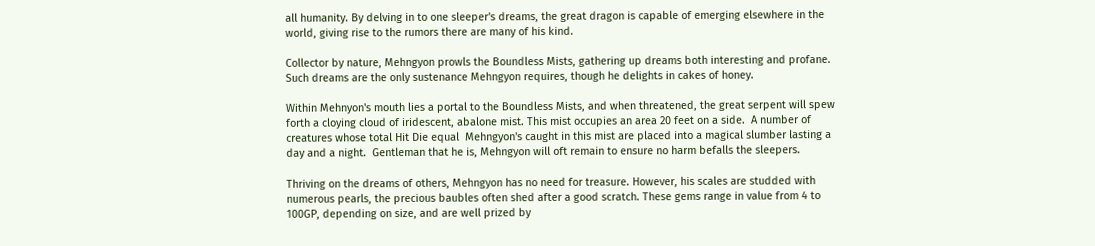all humanity. By delving in to one sleeper's dreams, the great dragon is capable of emerging elsewhere in the world, giving rise to the rumors there are many of his kind.

Collector by nature, Mehngyon prowls the Boundless Mists, gathering up dreams both interesting and profane. Such dreams are the only sustenance Mehngyon requires, though he delights in cakes of honey.

Within Mehnyon's mouth lies a portal to the Boundless Mists, and when threatened, the great serpent will spew forth a cloying cloud of iridescent, abalone mist. This mist occupies an area 20 feet on a side.  A number of creatures whose total Hit Die equal  Mehngyon's caught in this mist are placed into a magical slumber lasting a day and a night.  Gentleman that he is, Mehngyon will oft remain to ensure no harm befalls the sleepers.

Thriving on the dreams of others, Mehngyon has no need for treasure. However, his scales are studded with numerous pearls, the precious baubles often shed after a good scratch. These gems range in value from 4 to 100GP, depending on size, and are well prized by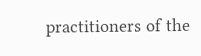practitioners of the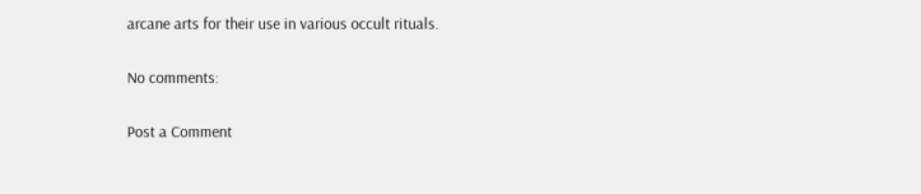arcane arts for their use in various occult rituals.

No comments:

Post a Comment